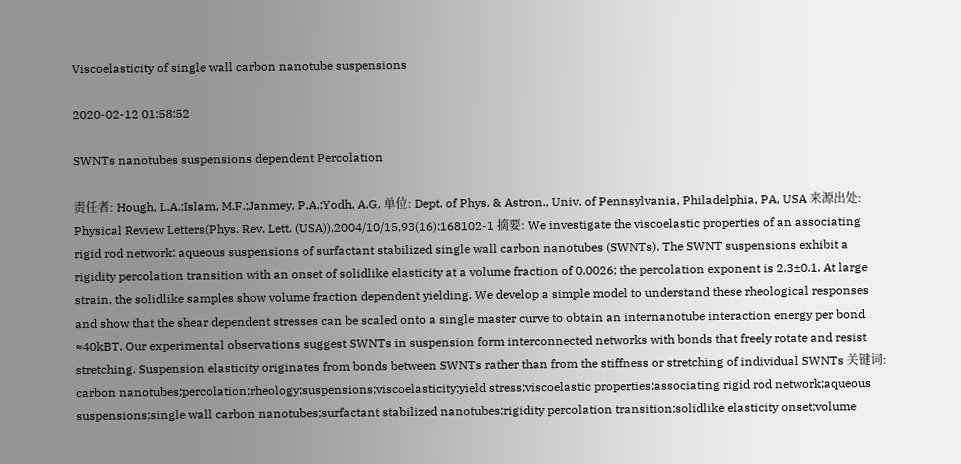Viscoelasticity of single wall carbon nanotube suspensions

2020-02-12 01:58:52

SWNTs nanotubes suspensions dependent Percolation

责任者: Hough, L.A.;Islam, M.F.;Janmey, P.A.;Yodh, A.G. 单位: Dept. of Phys. & Astron., Univ. of Pennsylvania, Philadelphia, PA, USA 来源出处: Physical Review Letters(Phys. Rev. Lett. (USA)),2004/10/15,93(16):168102-1 摘要: We investigate the viscoelastic properties of an associating rigid rod network: aqueous suspensions of surfactant stabilized single wall carbon nanotubes (SWNTs). The SWNT suspensions exhibit a rigidity percolation transition with an onset of solidlike elasticity at a volume fraction of 0.0026; the percolation exponent is 2.3±0.1. At large strain, the solidlike samples show volume fraction dependent yielding. We develop a simple model to understand these rheological responses and show that the shear dependent stresses can be scaled onto a single master curve to obtain an internanotube interaction energy per bond ≈40kBT. Our experimental observations suggest SWNTs in suspension form interconnected networks with bonds that freely rotate and resist stretching. Suspension elasticity originates from bonds between SWNTs rather than from the stiffness or stretching of individual SWNTs 关键词: carbon nanotubes;percolation;rheology;suspensions;viscoelasticity;yield stress;viscoelastic properties;associating rigid rod network;aqueous suspensions;single wall carbon nanotubes;surfactant stabilized nanotubes;rigidity percolation transition;solidlike elasticity onset;volume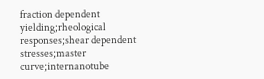fraction dependent yielding;rheological responses;shear dependent stresses;master curve;internanotube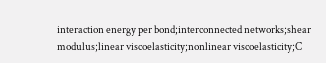interaction energy per bond;interconnected networks;shear modulus;linear viscoelasticity;nonlinear viscoelasticity;C